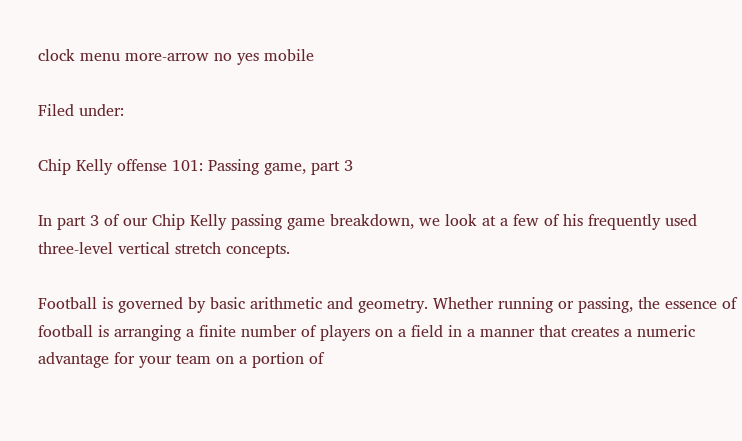clock menu more-arrow no yes mobile

Filed under:

Chip Kelly offense 101: Passing game, part 3

In part 3 of our Chip Kelly passing game breakdown, we look at a few of his frequently used three-level vertical stretch concepts.

Football is governed by basic arithmetic and geometry. Whether running or passing, the essence of football is arranging a finite number of players on a field in a manner that creates a numeric advantage for your team on a portion of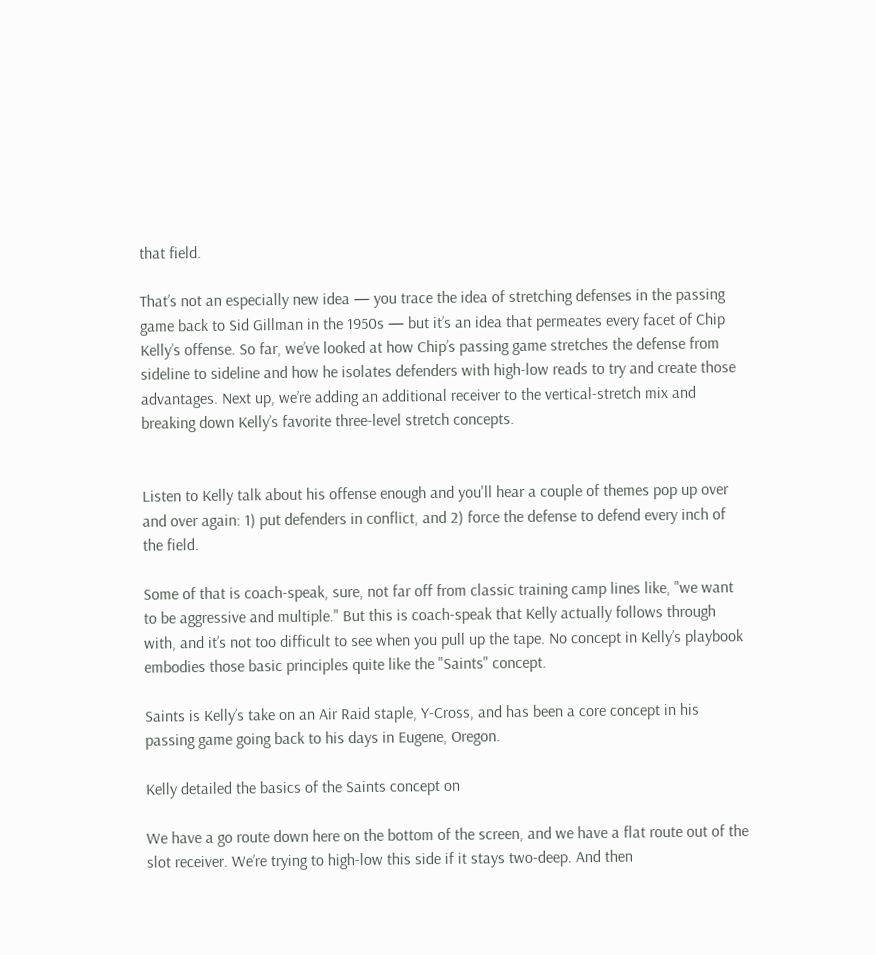that field.

That’s not an especially new idea — you trace the idea of stretching defenses in the passing game back to Sid Gillman in the 1950s — but it’s an idea that permeates every facet of Chip Kelly’s offense. So far, we’ve looked at how Chip’s passing game stretches the defense from sideline to sideline and how he isolates defenders with high-low reads to try and create those advantages. Next up, we’re adding an additional receiver to the vertical-stretch mix and breaking down Kelly’s favorite three-level stretch concepts.


Listen to Kelly talk about his offense enough and you'll hear a couple of themes pop up over and over again: 1) put defenders in conflict, and 2) force the defense to defend every inch of the field.

Some of that is coach-speak, sure, not far off from classic training camp lines like, "we want to be aggressive and multiple." But this is coach-speak that Kelly actually follows through with, and it’s not too difficult to see when you pull up the tape. No concept in Kelly’s playbook embodies those basic principles quite like the "Saints" concept.

Saints is Kelly’s take on an Air Raid staple, Y-Cross, and has been a core concept in his passing game going back to his days in Eugene, Oregon.

Kelly detailed the basics of the Saints concept on

We have a go route down here on the bottom of the screen, and we have a flat route out of the slot receiver. We’re trying to high-low this side if it stays two-deep. And then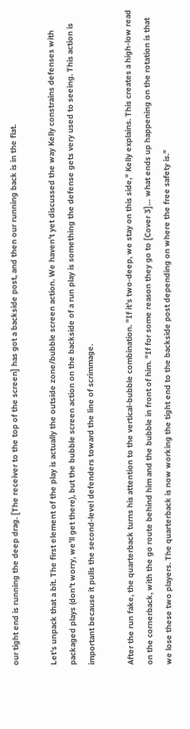our tight end is running the deep drag. [The receiver to the top of the screen] has got a backside post, and then our running back is in the flat.

Let’s unpack that a bit. The first element of the play is actually the outside zone/bubble screen action. We haven’t yet discussed the way Kelly constrains defenses with packaged plays (don’t worry, we’ll get there), but the bubble screen action on the backside of a run play is something the defense gets very used to seeing. This action is important because it pulls the second-level defenders toward the line of scrimmage.

After the run fake, the quarterback turns his attention to the vertical-bubble combination. "If it’s two-deep, we stay on this side," Kelly explains. This creates a high-low read on the cornerback, with the go route behind him and the bubble in front of him. "If for some reason they go to [Cover 3]… what ends up happening on the rotation is that we lose these two players. The quarterback is now working the tight end to the backside post depending on where the free safety is."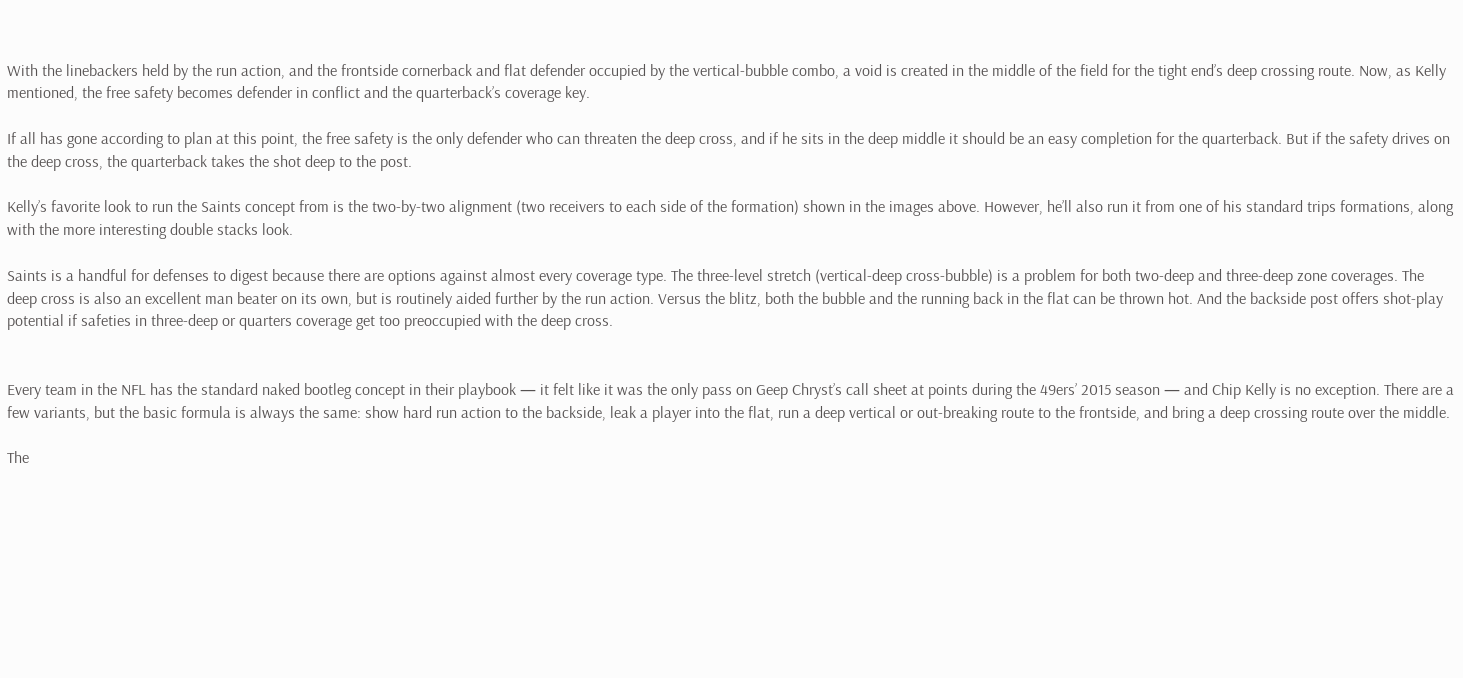With the linebackers held by the run action, and the frontside cornerback and flat defender occupied by the vertical-bubble combo, a void is created in the middle of the field for the tight end’s deep crossing route. Now, as Kelly mentioned, the free safety becomes defender in conflict and the quarterback’s coverage key.

If all has gone according to plan at this point, the free safety is the only defender who can threaten the deep cross, and if he sits in the deep middle it should be an easy completion for the quarterback. But if the safety drives on the deep cross, the quarterback takes the shot deep to the post.

Kelly’s favorite look to run the Saints concept from is the two-by-two alignment (two receivers to each side of the formation) shown in the images above. However, he’ll also run it from one of his standard trips formations, along with the more interesting double stacks look.

Saints is a handful for defenses to digest because there are options against almost every coverage type. The three-level stretch (vertical-deep cross-bubble) is a problem for both two-deep and three-deep zone coverages. The deep cross is also an excellent man beater on its own, but is routinely aided further by the run action. Versus the blitz, both the bubble and the running back in the flat can be thrown hot. And the backside post offers shot-play potential if safeties in three-deep or quarters coverage get too preoccupied with the deep cross.


Every team in the NFL has the standard naked bootleg concept in their playbook — it felt like it was the only pass on Geep Chryst’s call sheet at points during the 49ers’ 2015 season — and Chip Kelly is no exception. There are a few variants, but the basic formula is always the same: show hard run action to the backside, leak a player into the flat, run a deep vertical or out-breaking route to the frontside, and bring a deep crossing route over the middle.

The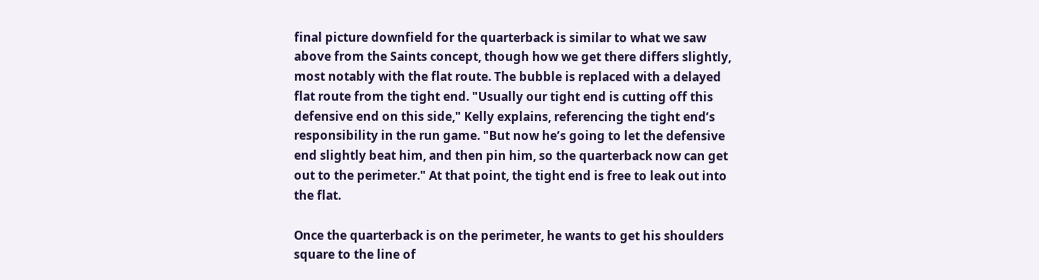final picture downfield for the quarterback is similar to what we saw above from the Saints concept, though how we get there differs slightly, most notably with the flat route. The bubble is replaced with a delayed flat route from the tight end. "Usually our tight end is cutting off this defensive end on this side," Kelly explains, referencing the tight end’s responsibility in the run game. "But now he’s going to let the defensive end slightly beat him, and then pin him, so the quarterback now can get out to the perimeter." At that point, the tight end is free to leak out into the flat.

Once the quarterback is on the perimeter, he wants to get his shoulders square to the line of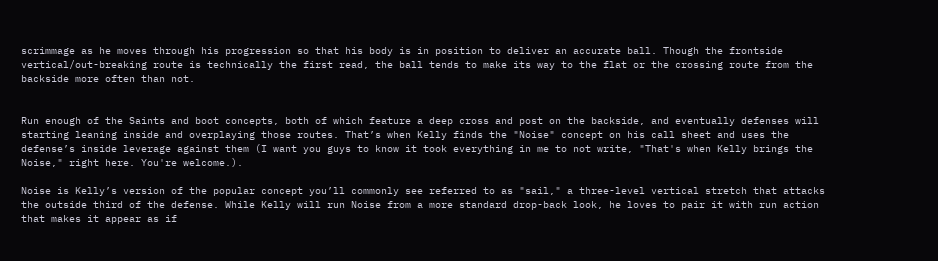scrimmage as he moves through his progression so that his body is in position to deliver an accurate ball. Though the frontside vertical/out-breaking route is technically the first read, the ball tends to make its way to the flat or the crossing route from the backside more often than not.


Run enough of the Saints and boot concepts, both of which feature a deep cross and post on the backside, and eventually defenses will starting leaning inside and overplaying those routes. That’s when Kelly finds the "Noise" concept on his call sheet and uses the defense’s inside leverage against them (I want you guys to know it took everything in me to not write, "That's when Kelly brings the Noise," right here. You're welcome.).

Noise is Kelly’s version of the popular concept you’ll commonly see referred to as "sail," a three-level vertical stretch that attacks the outside third of the defense. While Kelly will run Noise from a more standard drop-back look, he loves to pair it with run action that makes it appear as if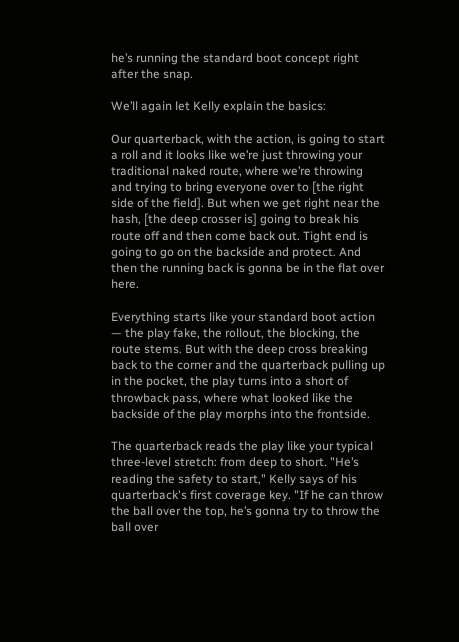he’s running the standard boot concept right after the snap.

We’ll again let Kelly explain the basics:

Our quarterback, with the action, is going to start a roll and it looks like we’re just throwing your traditional naked route, where we’re throwing and trying to bring everyone over to [the right side of the field]. But when we get right near the hash, [the deep crosser is] going to break his route off and then come back out. Tight end is going to go on the backside and protect. And then the running back is gonna be in the flat over here.

Everything starts like your standard boot action — the play fake, the rollout, the blocking, the route stems. But with the deep cross breaking back to the corner and the quarterback pulling up in the pocket, the play turns into a short of throwback pass, where what looked like the backside of the play morphs into the frontside.

The quarterback reads the play like your typical three-level stretch: from deep to short. "He’s reading the safety to start," Kelly says of his quarterback's first coverage key. "If he can throw the ball over the top, he’s gonna try to throw the ball over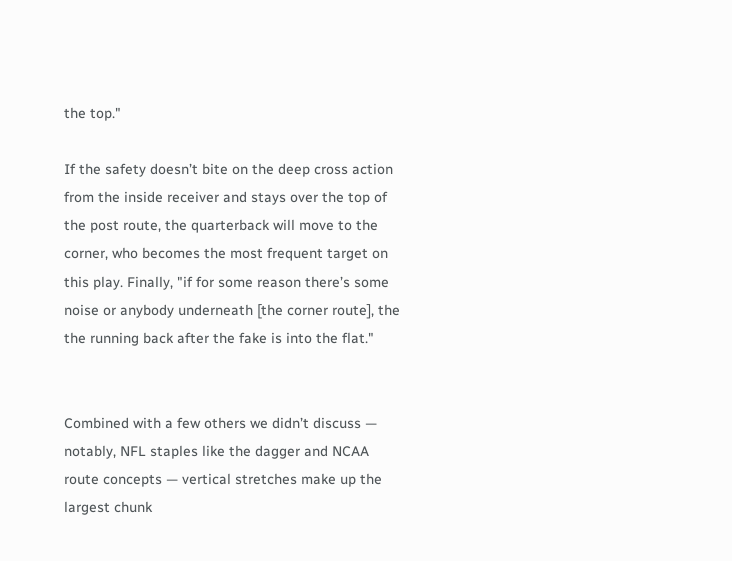the top."

If the safety doesn’t bite on the deep cross action from the inside receiver and stays over the top of the post route, the quarterback will move to the corner, who becomes the most frequent target on this play. Finally, "if for some reason there’s some noise or anybody underneath [the corner route], the the running back after the fake is into the flat."


Combined with a few others we didn’t discuss — notably, NFL staples like the dagger and NCAA route concepts — vertical stretches make up the largest chunk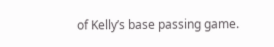of Kelly’s base passing game.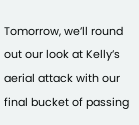Tomorrow, we’ll round out our look at Kelly’s aerial attack with our final bucket of passing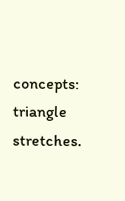concepts: triangle stretches.